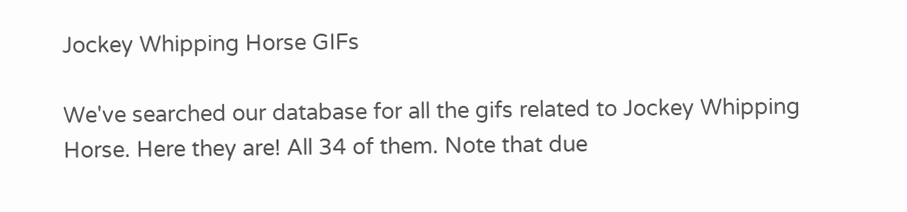Jockey Whipping Horse GIFs

We've searched our database for all the gifs related to Jockey Whipping Horse. Here they are! All 34 of them. Note that due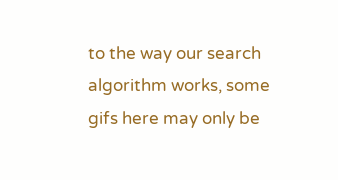to the way our search algorithm works, some gifs here may only be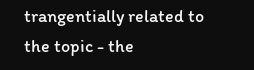trangentially related to the topic - the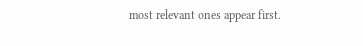most relevant ones appear first.